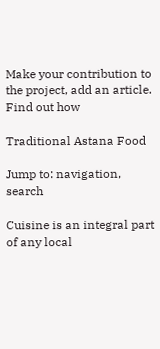Make your contribution to the project, add an article. Find out how

Traditional Astana Food

Jump to: navigation, search

Cuisine is an integral part of any local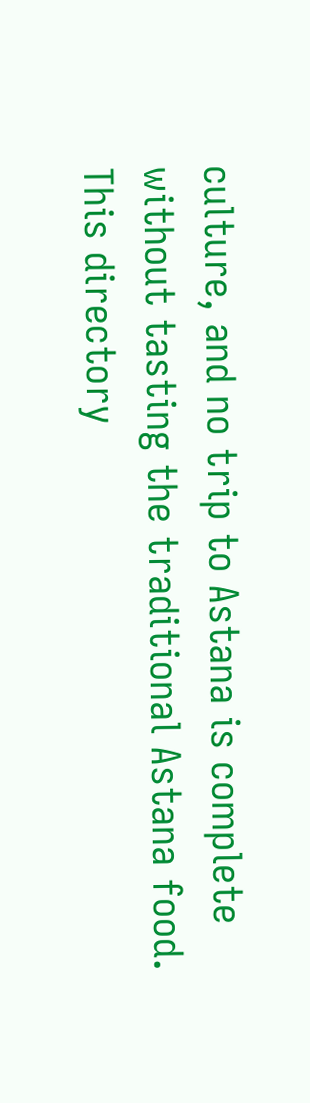culture, and no trip to Astana is complete without tasting the traditional Astana food. This directory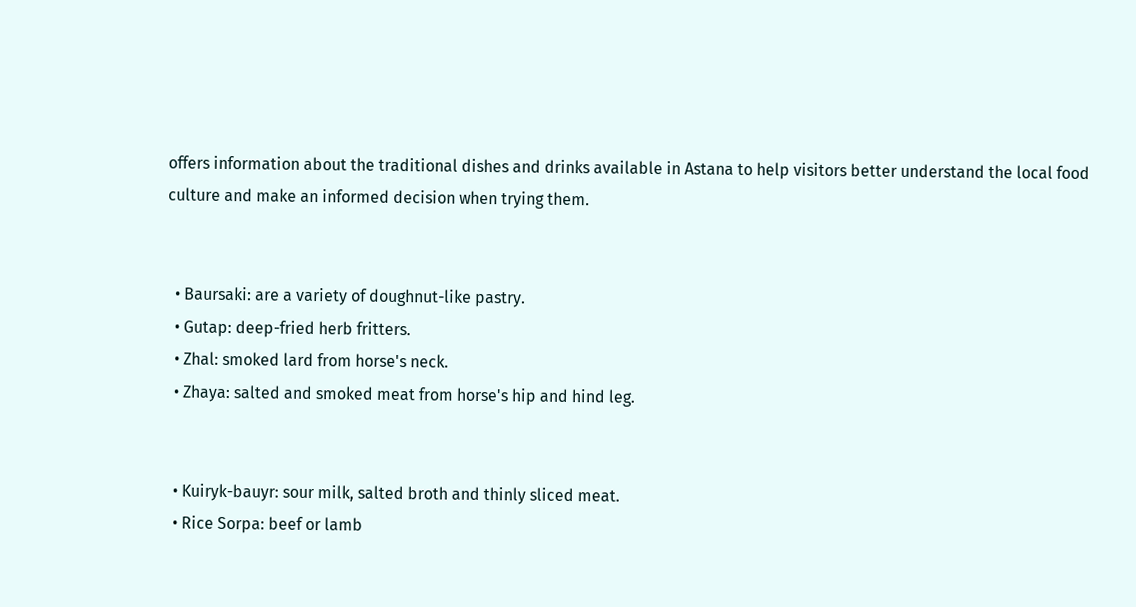offers information about the traditional dishes and drinks available in Astana to help visitors better understand the local food culture and make an informed decision when trying them.


  • Baursaki: are a variety of doughnut-like pastry.
  • Gutap: deep-fried herb fritters.
  • Zhal: smoked lard from horse's neck.
  • Zhaya: salted and smoked meat from horse's hip and hind leg.


  • Kuiryk-bauyr: sour milk, salted broth and thinly sliced meat.
  • Rice Sorpa: beef or lamb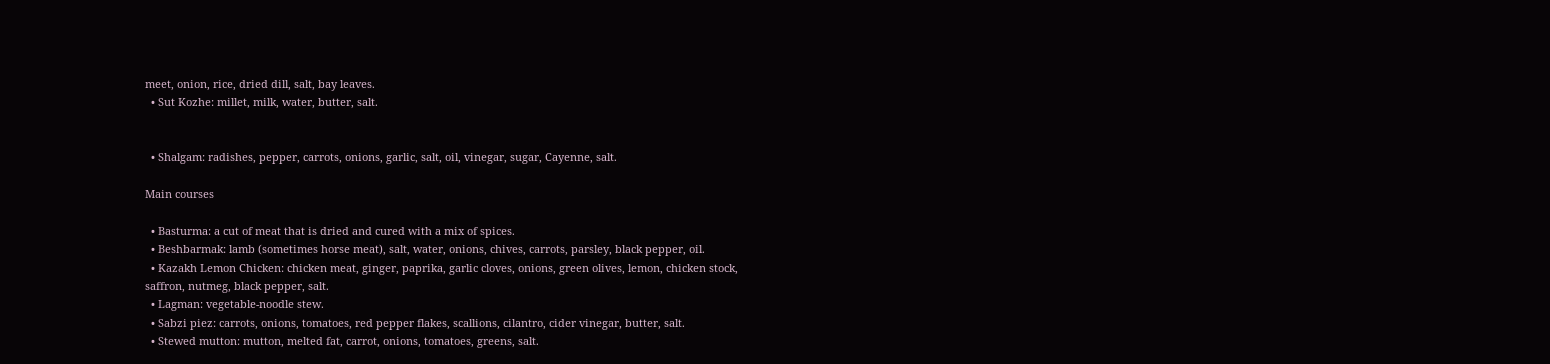meet, onion, rice, dried dill, salt, bay leaves.
  • Sut Kozhe: millet, milk, water, butter, salt.


  • Shalgam: radishes, pepper, carrots, onions, garlic, salt, oil, vinegar, sugar, Cayenne, salt.

Main courses

  • Basturma: a cut of meat that is dried and cured with a mix of spices.
  • Beshbarmak: lamb (sometimes horse meat), salt, water, onions, chives, carrots, parsley, black pepper, oil.
  • Kazakh Lemon Chicken: chicken meat, ginger, paprika, garlic cloves, onions, green olives, lemon, chicken stock, saffron, nutmeg, black pepper, salt.
  • Lagman: vegetable-noodle stew.
  • Sabzi piez: carrots, onions, tomatoes, red pepper flakes, scallions, cilantro, cider vinegar, butter, salt.
  • Stewed mutton: mutton, melted fat, carrot, onions, tomatoes, greens, salt.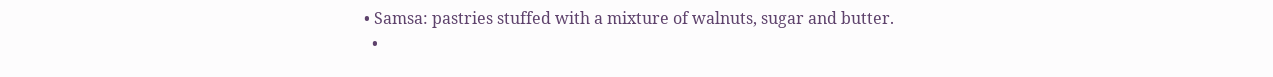• Samsa: pastries stuffed with a mixture of walnuts, sugar and butter.
  •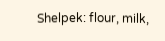Shelpek: flour, milk,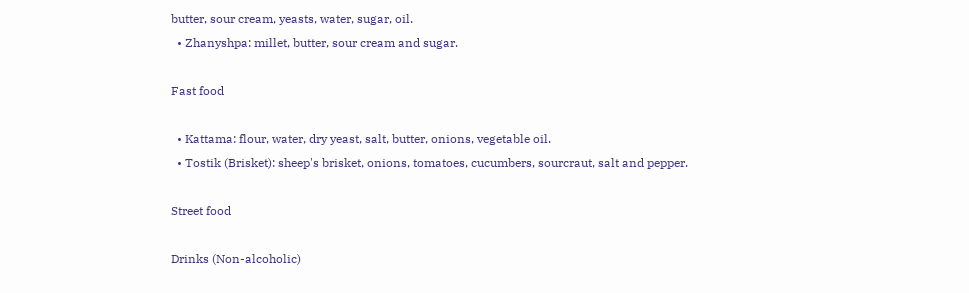butter, sour cream, yeasts, water, sugar, oil.
  • Zhanyshpa: millet, butter, sour cream and sugar.

Fast food

  • Kattama: flour, water, dry yeast, salt, butter, onions, vegetable oil.
  • Tostik (Brisket): sheep's brisket, onions, tomatoes, cucumbers, sourcraut, salt and pepper.

Street food

Drinks (Non-alcoholic)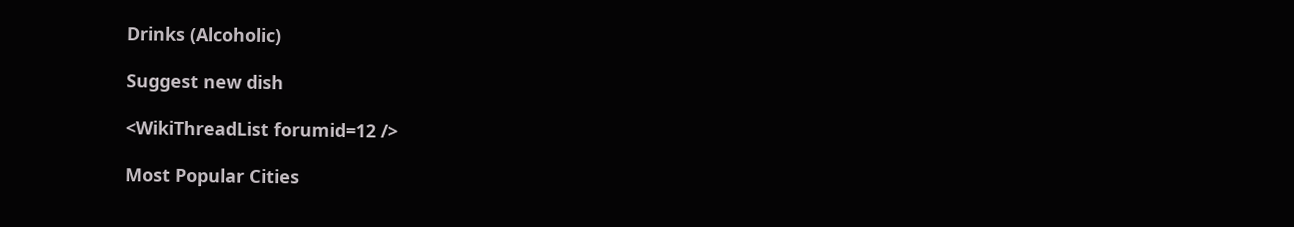Drinks (Alcoholic)

Suggest new dish

<WikiThreadList forumid=12 />

Most Popular Cities